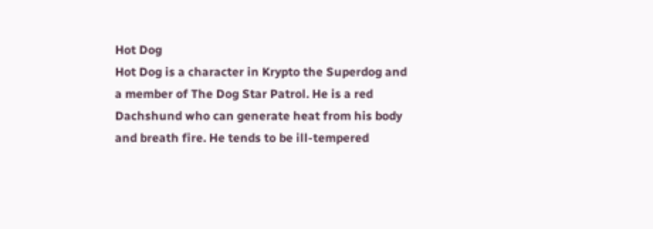Hot Dog
Hot Dog is a character in Krypto the Superdog and a member of The Dog Star Patrol. He is a red Dachshund who can generate heat from his body and breath fire. He tends to be ill-tempered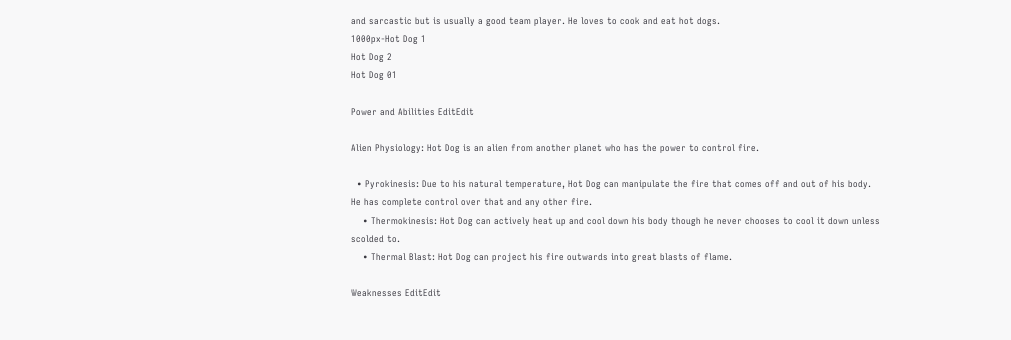and sarcastic but is usually a good team player. He loves to cook and eat hot dogs.
1000px-Hot Dog 1
Hot Dog 2
Hot Dog 01

Power and Abilities EditEdit

Alien Physiology: Hot Dog is an alien from another planet who has the power to control fire.

  • Pyrokinesis: Due to his natural temperature, Hot Dog can manipulate the fire that comes off and out of his body. He has complete control over that and any other fire.
    • Thermokinesis: Hot Dog can actively heat up and cool down his body though he never chooses to cool it down unless scolded to.
    • Thermal Blast: Hot Dog can project his fire outwards into great blasts of flame.

Weaknesses EditEdit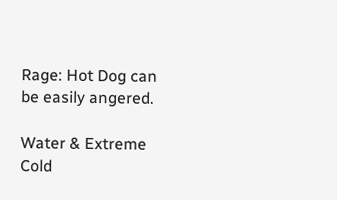Rage: Hot Dog can be easily angered.

Water & Extreme Cold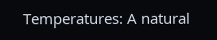Temperatures: A natural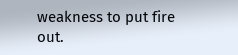weakness to put fire out.